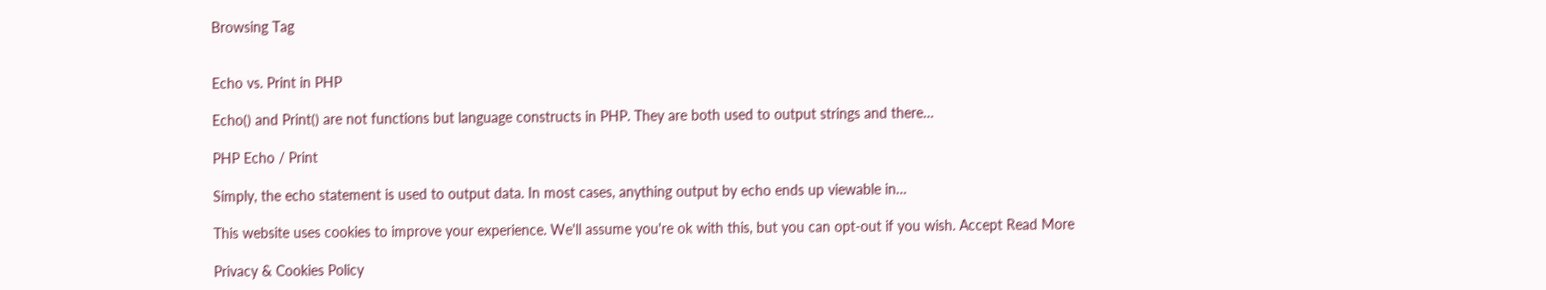Browsing Tag


Echo vs. Print in PHP

Echo() and Print() are not functions but language constructs in PHP. They are both used to output strings and there…

PHP Echo / Print

Simply, the echo statement is used to output data. In most cases, anything output by echo ends up viewable in…

This website uses cookies to improve your experience. We'll assume you're ok with this, but you can opt-out if you wish. Accept Read More

Privacy & Cookies Policy